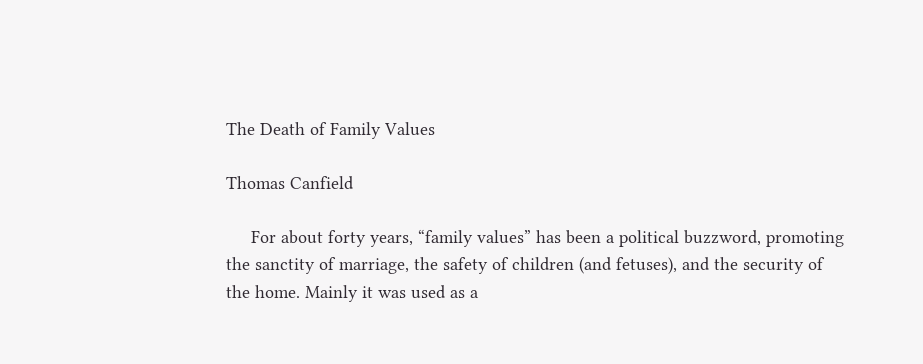The Death of Family Values

Thomas Canfield

     For about forty years, “family values” has been a political buzzword, promoting the sanctity of marriage, the safety of children (and fetuses), and the security of the home. Mainly it was used as a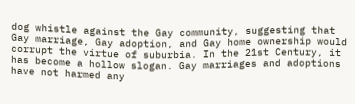dog whistle against the Gay community, suggesting that Gay marriage, Gay adoption, and Gay home ownership would corrupt the virtue of suburbia. In the 21st Century, it has become a hollow slogan. Gay marriages and adoptions have not harmed any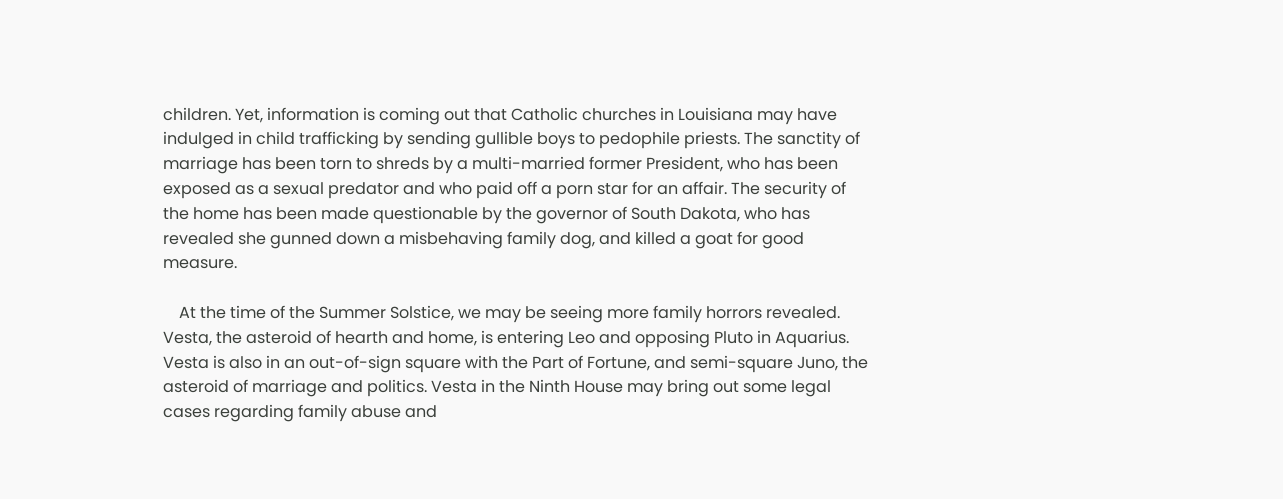children. Yet, information is coming out that Catholic churches in Louisiana may have indulged in child trafficking by sending gullible boys to pedophile priests. The sanctity of marriage has been torn to shreds by a multi-married former President, who has been exposed as a sexual predator and who paid off a porn star for an affair. The security of the home has been made questionable by the governor of South Dakota, who has revealed she gunned down a misbehaving family dog, and killed a goat for good measure.

    At the time of the Summer Solstice, we may be seeing more family horrors revealed. Vesta, the asteroid of hearth and home, is entering Leo and opposing Pluto in Aquarius. Vesta is also in an out-of-sign square with the Part of Fortune, and semi-square Juno, the asteroid of marriage and politics. Vesta in the Ninth House may bring out some legal cases regarding family abuse and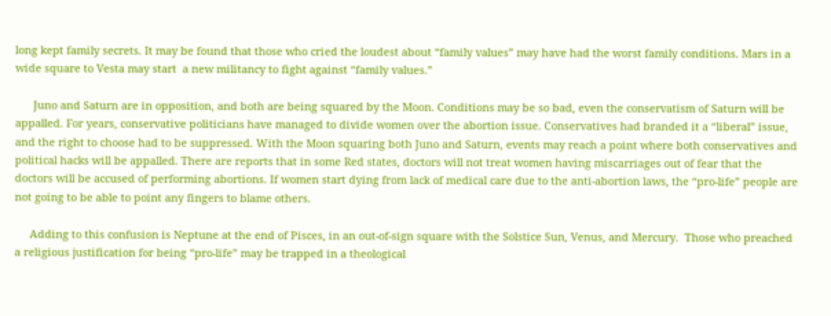long kept family secrets. It may be found that those who cried the loudest about “family values” may have had the worst family conditions. Mars in a wide square to Vesta may start  a new militancy to fight against “family values.”

      Juno and Saturn are in opposition, and both are being squared by the Moon. Conditions may be so bad, even the conservatism of Saturn will be appalled. For years, conservative politicians have managed to divide women over the abortion issue. Conservatives had branded it a “liberal” issue, and the right to choose had to be suppressed. With the Moon squaring both Juno and Saturn, events may reach a point where both conservatives and political hacks will be appalled. There are reports that in some Red states, doctors will not treat women having miscarriages out of fear that the doctors will be accused of performing abortions. If women start dying from lack of medical care due to the anti-abortion laws, the “pro-life” people are not going to be able to point any fingers to blame others.

     Adding to this confusion is Neptune at the end of Pisces, in an out-of-sign square with the Solstice Sun, Venus, and Mercury.  Those who preached a religious justification for being “pro-life” may be trapped in a theological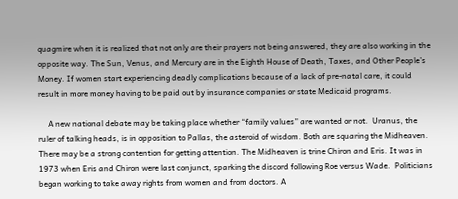quagmire when it is realized that not only are their prayers not being answered, they are also working in the opposite way. The Sun, Venus, and Mercury are in the Eighth House of Death, Taxes, and Other People’s Money. If women start experiencing deadly complications because of a lack of pre-natal care, it could result in more money having to be paid out by insurance companies or state Medicaid programs.

     A new national debate may be taking place whether “family values” are wanted or not.  Uranus, the ruler of talking heads, is in opposition to Pallas, the asteroid of wisdom. Both are squaring the Midheaven.  There may be a strong contention for getting attention. The Midheaven is trine Chiron and Eris. It was in 1973 when Eris and Chiron were last conjunct, sparking the discord following Roe versus Wade.  Politicians began working to take away rights from women and from doctors. A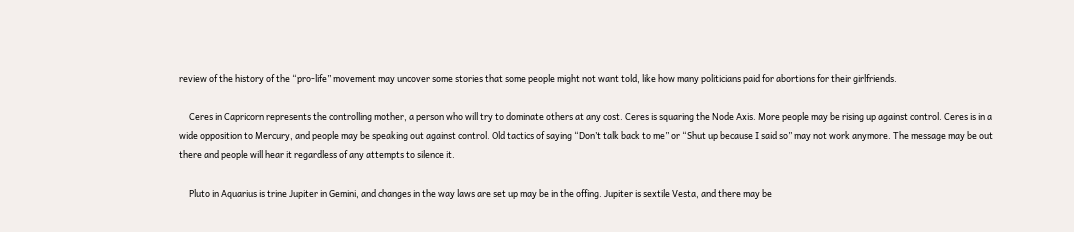review of the history of the “pro-life” movement may uncover some stories that some people might not want told, like how many politicians paid for abortions for their girlfriends.

     Ceres in Capricorn represents the controlling mother, a person who will try to dominate others at any cost. Ceres is squaring the Node Axis. More people may be rising up against control. Ceres is in a wide opposition to Mercury, and people may be speaking out against control. Old tactics of saying “Don’t talk back to me” or “Shut up because I said so” may not work anymore. The message may be out there and people will hear it regardless of any attempts to silence it.

     Pluto in Aquarius is trine Jupiter in Gemini, and changes in the way laws are set up may be in the offing. Jupiter is sextile Vesta, and there may be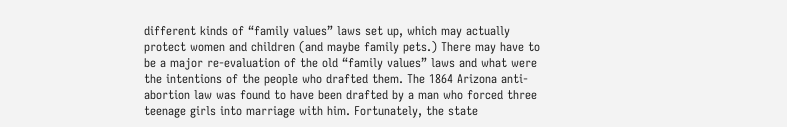different kinds of “family values” laws set up, which may actually protect women and children (and maybe family pets.) There may have to be a major re-evaluation of the old “family values” laws and what were the intentions of the people who drafted them. The 1864 Arizona anti-abortion law was found to have been drafted by a man who forced three teenage girls into marriage with him. Fortunately, the state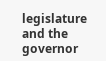legislature and the governor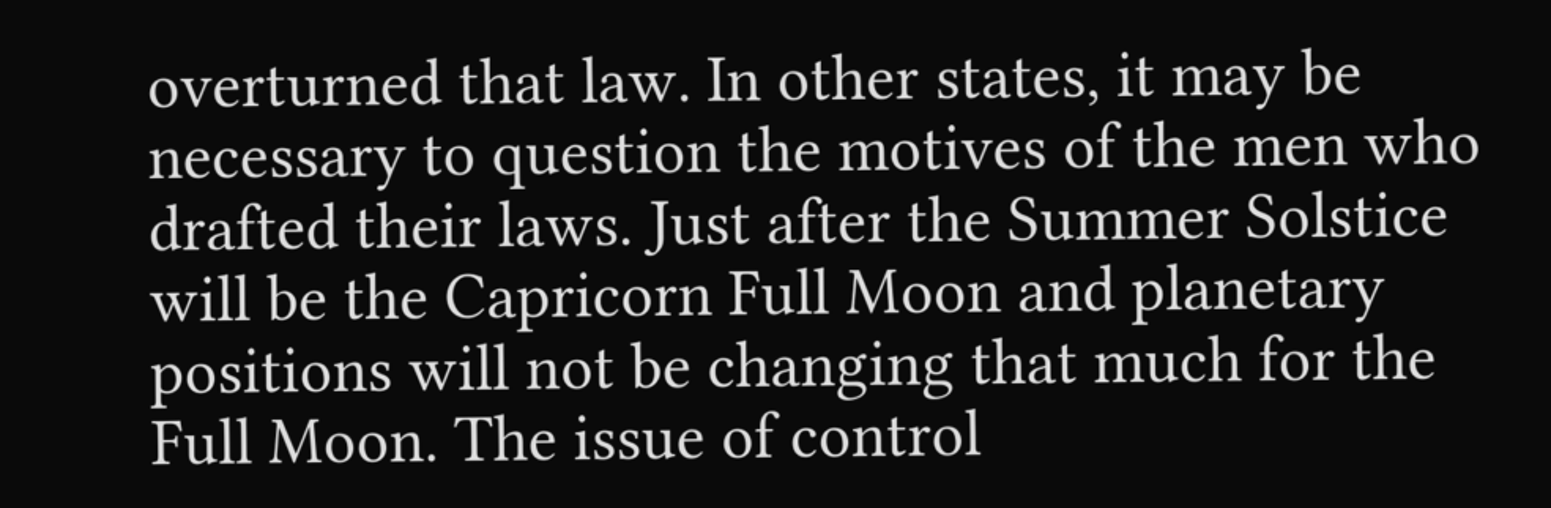overturned that law. In other states, it may be necessary to question the motives of the men who drafted their laws. Just after the Summer Solstice will be the Capricorn Full Moon and planetary positions will not be changing that much for the Full Moon. The issue of control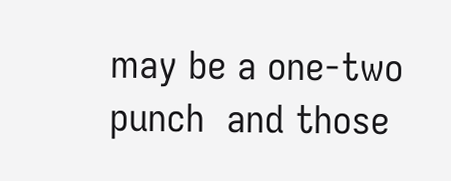may be a one-two punch  and those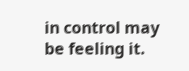in control may be feeling it.